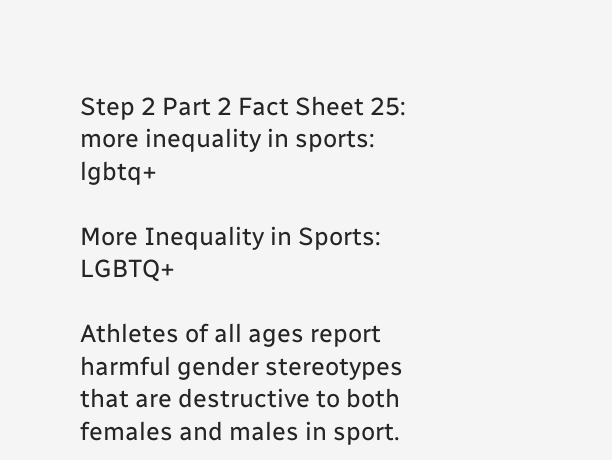Step 2 Part 2 Fact Sheet 25: more inequality in sports: lgbtq+

More Inequality in Sports: LGBTQ+

Athletes of all ages report harmful gender stereotypes that are destructive to both females and males in sport.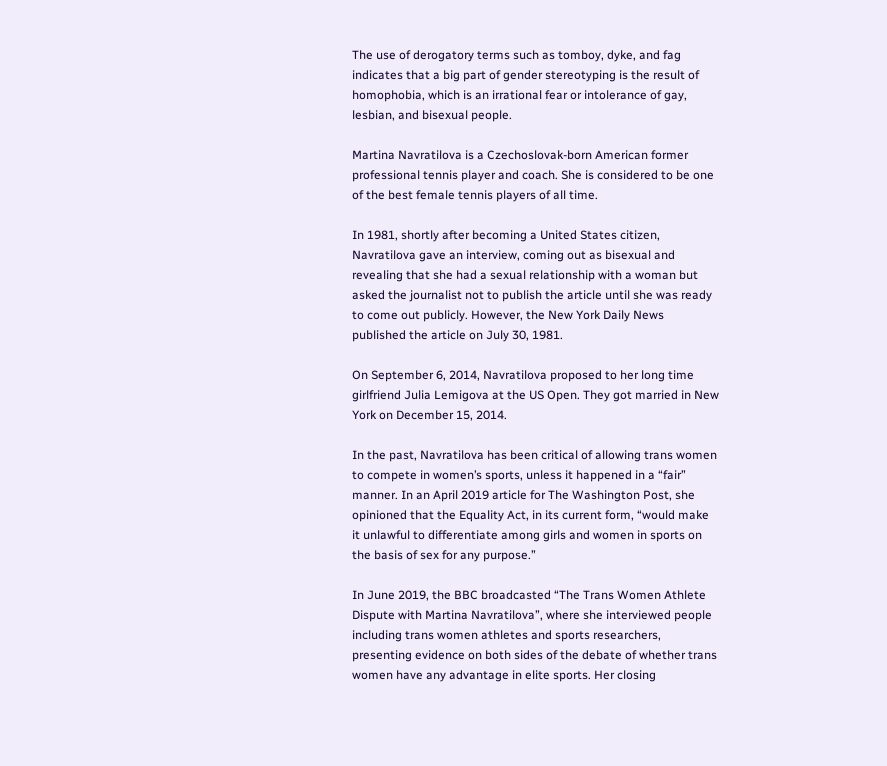The use of derogatory terms such as tomboy, dyke, and fag indicates that a big part of gender stereotyping is the result of homophobia, which is an irrational fear or intolerance of gay, lesbian, and bisexual people.

Martina Navratilova is a Czechoslovak-born American former professional tennis player and coach. She is considered to be one of the best female tennis players of all time.

In 1981, shortly after becoming a United States citizen, Navratilova gave an interview, coming out as bisexual and revealing that she had a sexual relationship with a woman but asked the journalist not to publish the article until she was ready to come out publicly. However, the New York Daily News published the article on July 30, 1981.

On September 6, 2014, Navratilova proposed to her long time girlfriend Julia Lemigova at the US Open. They got married in New York on December 15, 2014.

In the past, Navratilova has been critical of allowing trans women to compete in women’s sports, unless it happened in a “fair” manner. In an April 2019 article for The Washington Post, she opinioned that the Equality Act, in its current form, “would make it unlawful to differentiate among girls and women in sports on the basis of sex for any purpose.”

In June 2019, the BBC broadcasted “The Trans Women Athlete Dispute with Martina Navratilova”, where she interviewed people including trans women athletes and sports researchers, presenting evidence on both sides of the debate of whether trans women have any advantage in elite sports. Her closing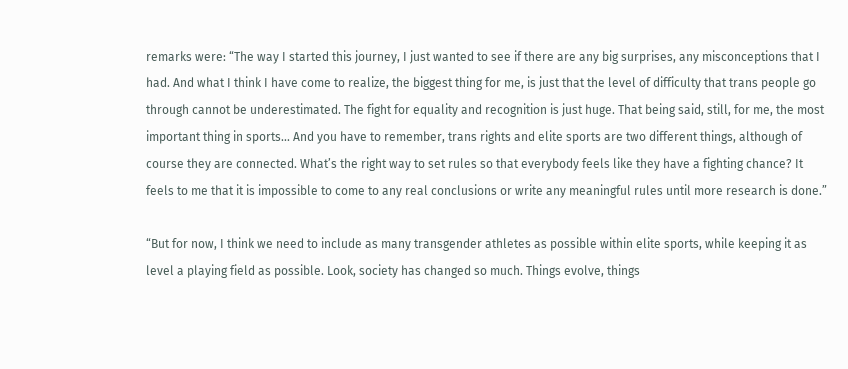remarks were: “The way I started this journey, I just wanted to see if there are any big surprises, any misconceptions that I had. And what I think I have come to realize, the biggest thing for me, is just that the level of difficulty that trans people go through cannot be underestimated. The fight for equality and recognition is just huge. That being said, still, for me, the most important thing in sports... And you have to remember, trans rights and elite sports are two different things, although of course they are connected. What’s the right way to set rules so that everybody feels like they have a fighting chance? It feels to me that it is impossible to come to any real conclusions or write any meaningful rules until more research is done.”

“But for now, I think we need to include as many transgender athletes as possible within elite sports, while keeping it as level a playing field as possible. Look, society has changed so much. Things evolve, things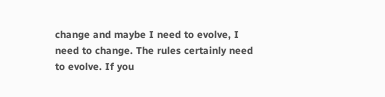change and maybe I need to evolve, I need to change. The rules certainly need to evolve. If you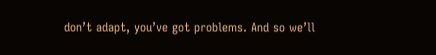don’t adapt, you’ve got problems. And so we’ll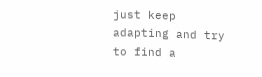just keep adapting and try to find a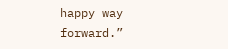happy way forward.”